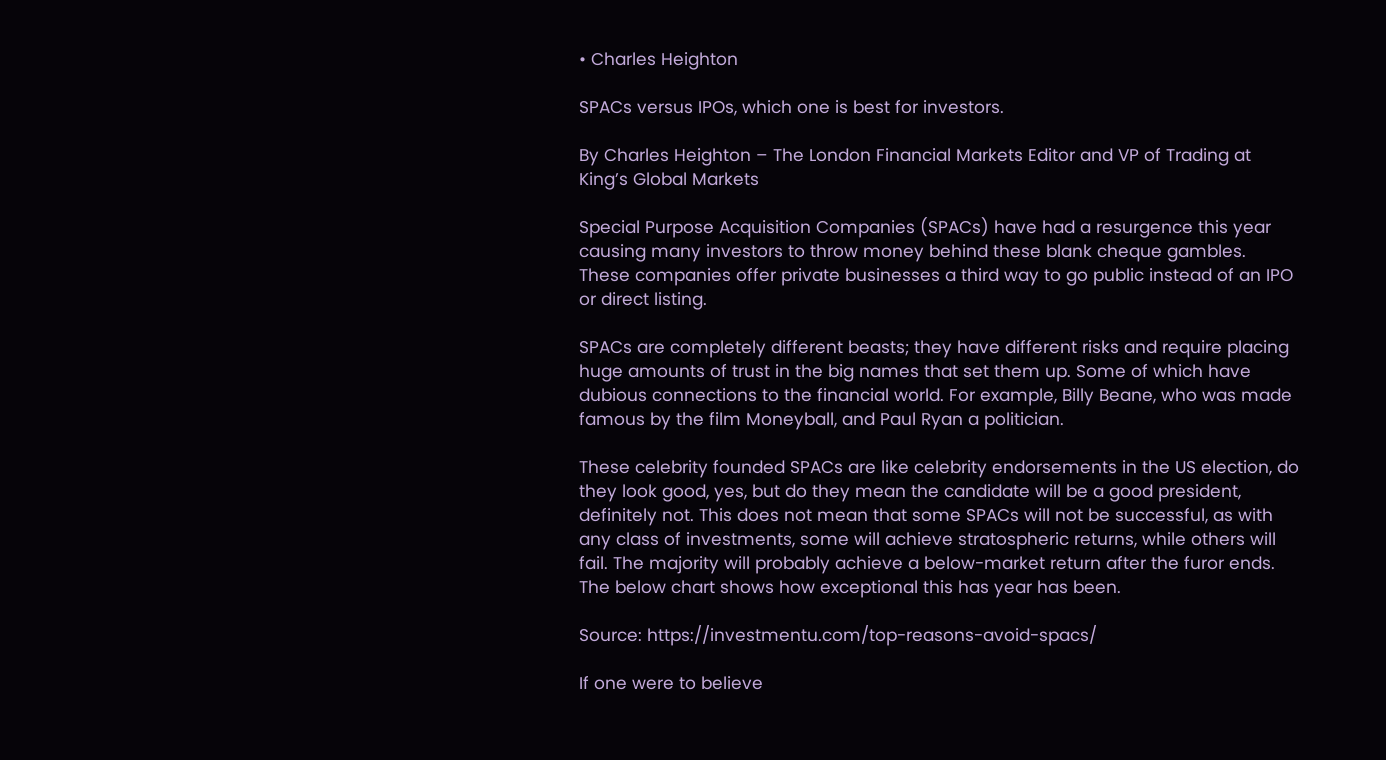• Charles Heighton

SPACs versus IPOs, which one is best for investors.

By Charles Heighton – The London Financial Markets Editor and VP of Trading at King’s Global Markets

Special Purpose Acquisition Companies (SPACs) have had a resurgence this year causing many investors to throw money behind these blank cheque gambles. These companies offer private businesses a third way to go public instead of an IPO or direct listing.

SPACs are completely different beasts; they have different risks and require placing huge amounts of trust in the big names that set them up. Some of which have dubious connections to the financial world. For example, Billy Beane, who was made famous by the film Moneyball, and Paul Ryan a politician.

These celebrity founded SPACs are like celebrity endorsements in the US election, do they look good, yes, but do they mean the candidate will be a good president, definitely not. This does not mean that some SPACs will not be successful, as with any class of investments, some will achieve stratospheric returns, while others will fail. The majority will probably achieve a below-market return after the furor ends. The below chart shows how exceptional this has year has been.

Source: https://investmentu.com/top-reasons-avoid-spacs/

If one were to believe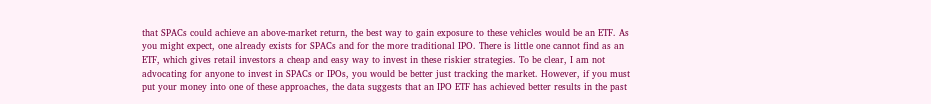that SPACs could achieve an above-market return, the best way to gain exposure to these vehicles would be an ETF. As you might expect, one already exists for SPACs and for the more traditional IPO. There is little one cannot find as an ETF, which gives retail investors a cheap and easy way to invest in these riskier strategies. To be clear, I am not advocating for anyone to invest in SPACs or IPOs, you would be better just tracking the market. However, if you must put your money into one of these approaches, the data suggests that an IPO ETF has achieved better results in the past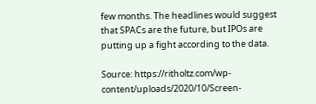few months. The headlines would suggest that SPACs are the future, but IPOs are putting up a fight according to the data.

Source: https://ritholtz.com/wp-content/uploads/2020/10/Screen-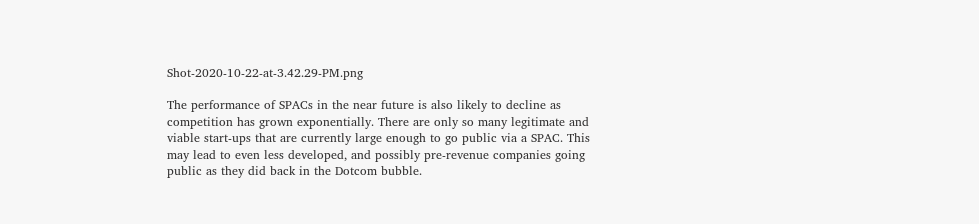Shot-2020-10-22-at-3.42.29-PM.png

The performance of SPACs in the near future is also likely to decline as competition has grown exponentially. There are only so many legitimate and viable start-ups that are currently large enough to go public via a SPAC. This may lead to even less developed, and possibly pre-revenue companies going public as they did back in the Dotcom bubble.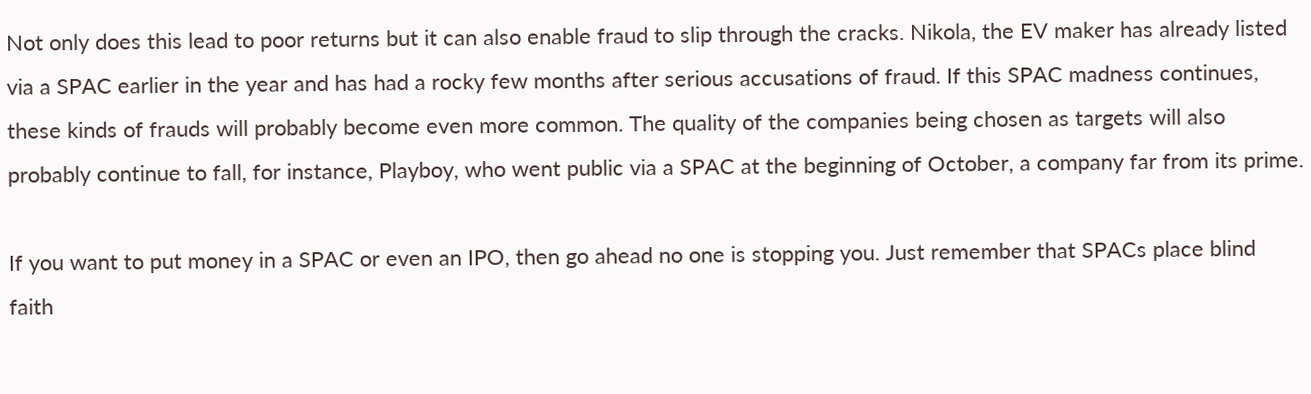Not only does this lead to poor returns but it can also enable fraud to slip through the cracks. Nikola, the EV maker has already listed via a SPAC earlier in the year and has had a rocky few months after serious accusations of fraud. If this SPAC madness continues, these kinds of frauds will probably become even more common. The quality of the companies being chosen as targets will also probably continue to fall, for instance, Playboy, who went public via a SPAC at the beginning of October, a company far from its prime.

If you want to put money in a SPAC or even an IPO, then go ahead no one is stopping you. Just remember that SPACs place blind faith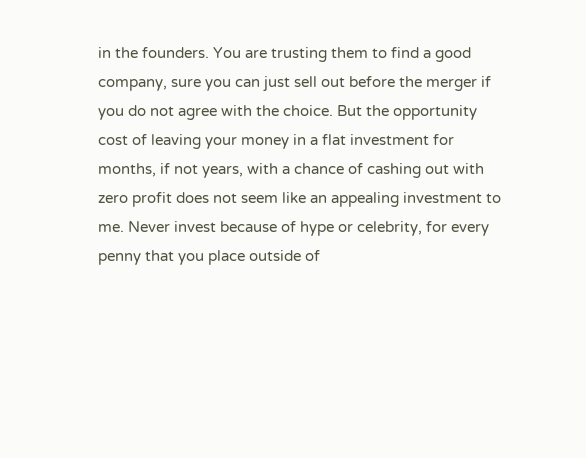in the founders. You are trusting them to find a good company, sure you can just sell out before the merger if you do not agree with the choice. But the opportunity cost of leaving your money in a flat investment for months, if not years, with a chance of cashing out with zero profit does not seem like an appealing investment to me. Never invest because of hype or celebrity, for every penny that you place outside of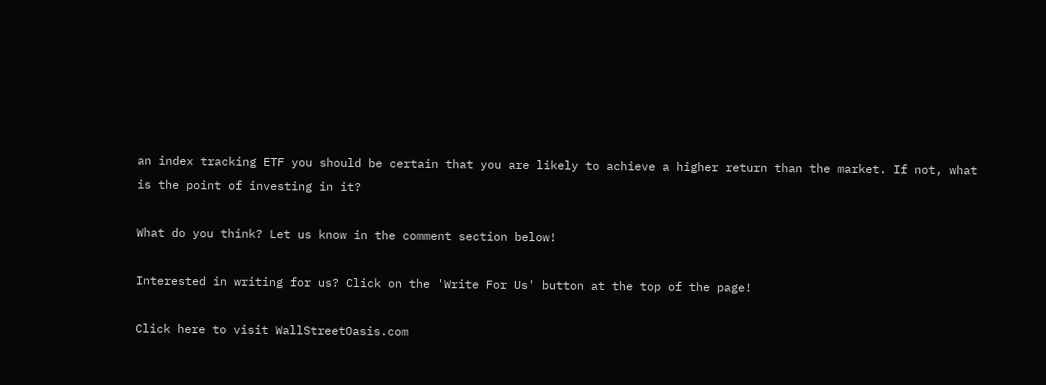an index tracking ETF you should be certain that you are likely to achieve a higher return than the market. If not, what is the point of investing in it?

What do you think? Let us know in the comment section below!

Interested in writing for us? Click on the 'Write For Us' button at the top of the page!

Click here to visit WallStreetOasis.com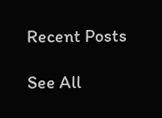Recent Posts

See All